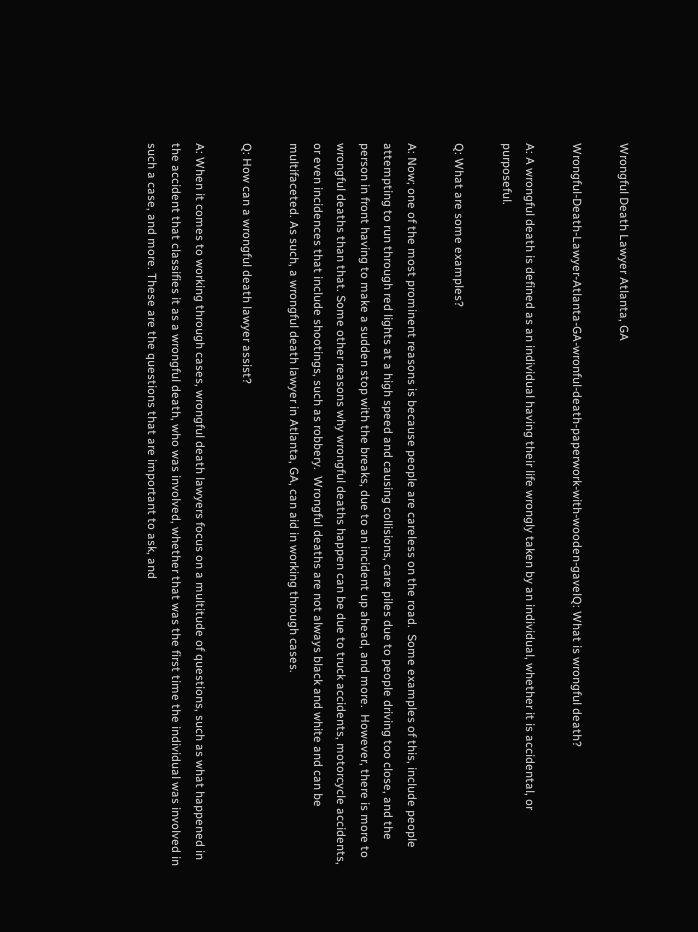Wrongful Death Lawyer Atlanta, GA

Wrongful-Death-Lawyer-Atlanta-GA-wronful-death-paperwork-with-wooden-gavelQ: What is wrongful death?

A: A wrongful death is defined as an individual having their life wrongly taken by an individual, whether it is accidental, or purposeful.

Q: What are some examples?

A: Now; one of the most prominent reasons is because people are careless on the road.  Some examples of this, include people attempting to run through red lights at a high speed and causing collisions, care piles due to people driving too close, and the person in front having to make a sudden stop with the breaks, due to an incident up ahead, and more.  However, there is more to wrongful deaths than that. Some other reasons why wrongful deaths happen can be due to truck accidents, motorcycle accidents, or even incidences that include shootings, such as robbery.  Wrongful deaths are not always black and white and can be multifaceted. As such, a wrongful death lawyer in Atlanta, GA, can aid in working through cases.

Q: How can a wrongful death lawyer assist?

A: When it comes to working through cases, wrongful death lawyers focus on a multitude of questions, such as what happened in the accident that classifies it as a wrongful death, who was involved, whether that was the first time the individual was involved in such a case, and more. These are the questions that are important to ask, and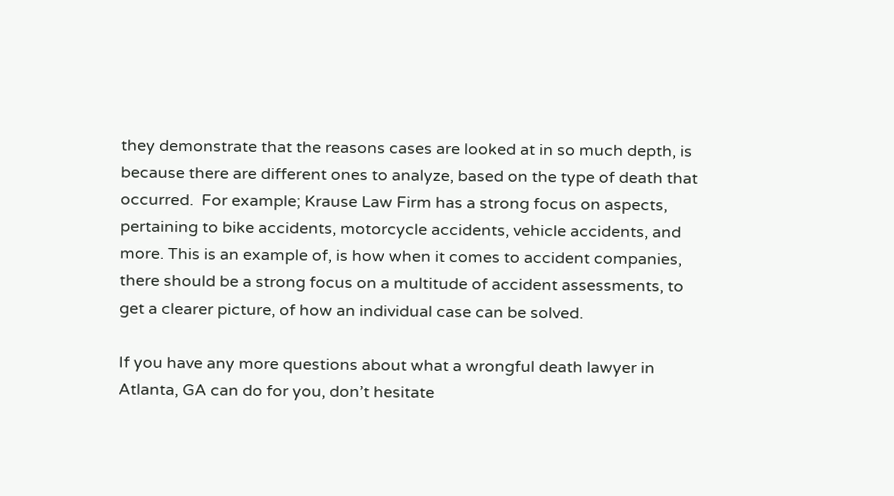they demonstrate that the reasons cases are looked at in so much depth, is because there are different ones to analyze, based on the type of death that occurred.  For example; Krause Law Firm has a strong focus on aspects, pertaining to bike accidents, motorcycle accidents, vehicle accidents, and more. This is an example of, is how when it comes to accident companies, there should be a strong focus on a multitude of accident assessments, to get a clearer picture, of how an individual case can be solved.

If you have any more questions about what a wrongful death lawyer in Atlanta, GA can do for you, don’t hesitate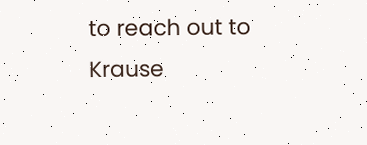to reach out to Krause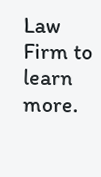Law Firm to learn more.